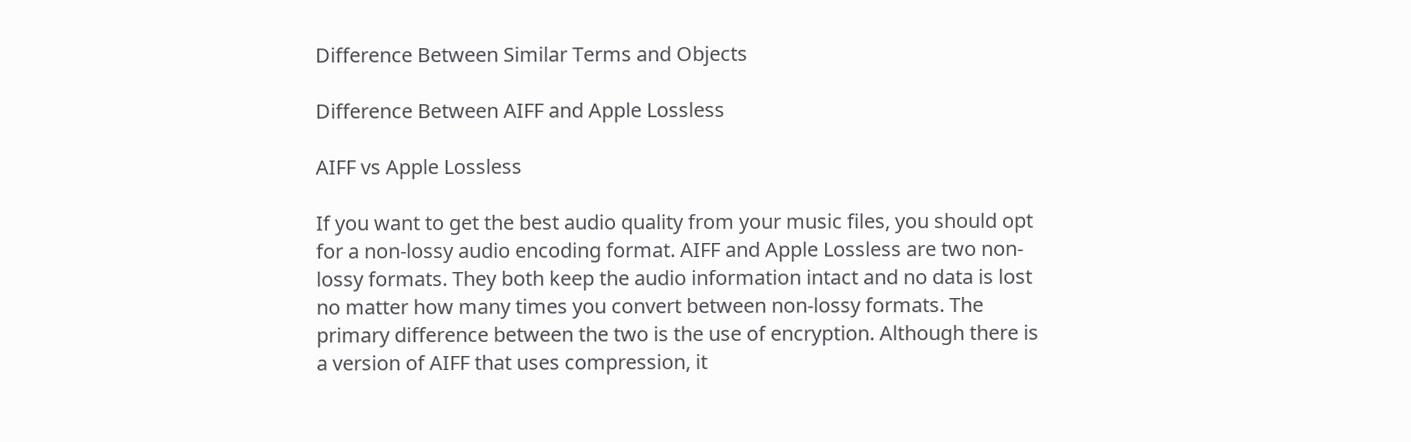Difference Between Similar Terms and Objects

Difference Between AIFF and Apple Lossless

AIFF vs Apple Lossless

If you want to get the best audio quality from your music files, you should opt for a non-lossy audio encoding format. AIFF and Apple Lossless are two non-lossy formats. They both keep the audio information intact and no data is lost no matter how many times you convert between non-lossy formats. The primary difference between the two is the use of encryption. Although there is a version of AIFF that uses compression, it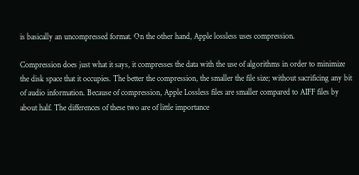is basically an uncompressed format. On the other hand, Apple lossless uses compression.

Compression does just what it says, it compresses the data with the use of algorithms in order to minimize the disk space that it occupies. The better the compression, the smaller the file size; without sacrificing any bit of audio information. Because of compression, Apple Lossless files are smaller compared to AIFF files by about half. The differences of these two are of little importance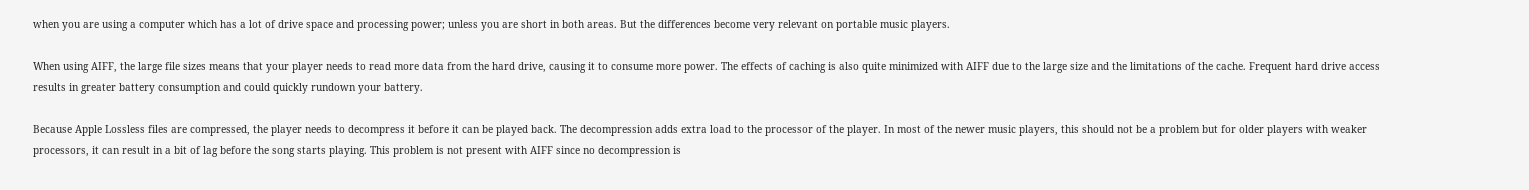when you are using a computer which has a lot of drive space and processing power; unless you are short in both areas. But the differences become very relevant on portable music players.

When using AIFF, the large file sizes means that your player needs to read more data from the hard drive, causing it to consume more power. The effects of caching is also quite minimized with AIFF due to the large size and the limitations of the cache. Frequent hard drive access results in greater battery consumption and could quickly rundown your battery.

Because Apple Lossless files are compressed, the player needs to decompress it before it can be played back. The decompression adds extra load to the processor of the player. In most of the newer music players, this should not be a problem but for older players with weaker processors, it can result in a bit of lag before the song starts playing. This problem is not present with AIFF since no decompression is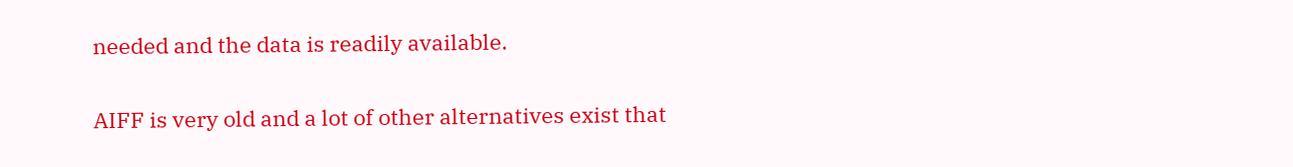needed and the data is readily available.

AIFF is very old and a lot of other alternatives exist that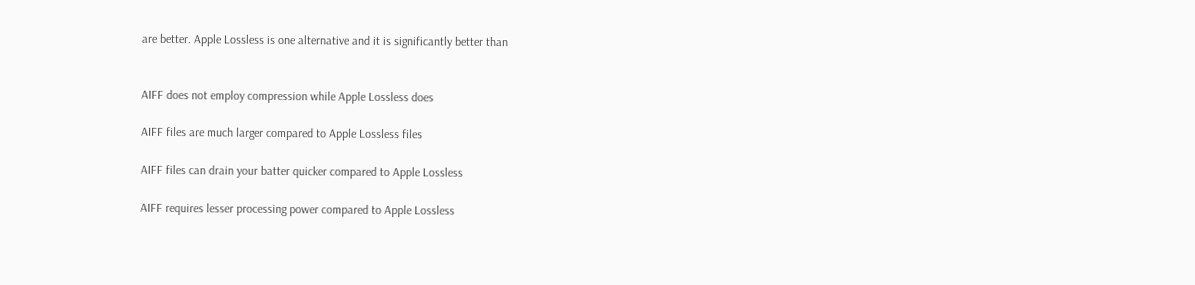are better. Apple Lossless is one alternative and it is significantly better than


AIFF does not employ compression while Apple Lossless does

AIFF files are much larger compared to Apple Lossless files

AIFF files can drain your batter quicker compared to Apple Lossless

AIFF requires lesser processing power compared to Apple Lossless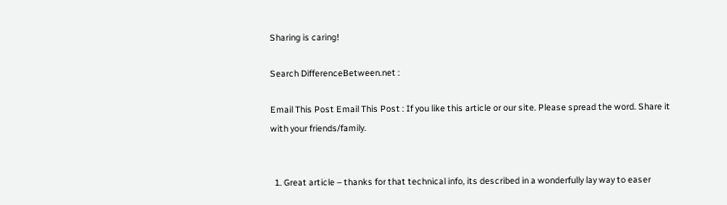Sharing is caring!

Search DifferenceBetween.net :

Email This Post Email This Post : If you like this article or our site. Please spread the word. Share it with your friends/family.


  1. Great article – thanks for that technical info, its described in a wonderfully lay way to easer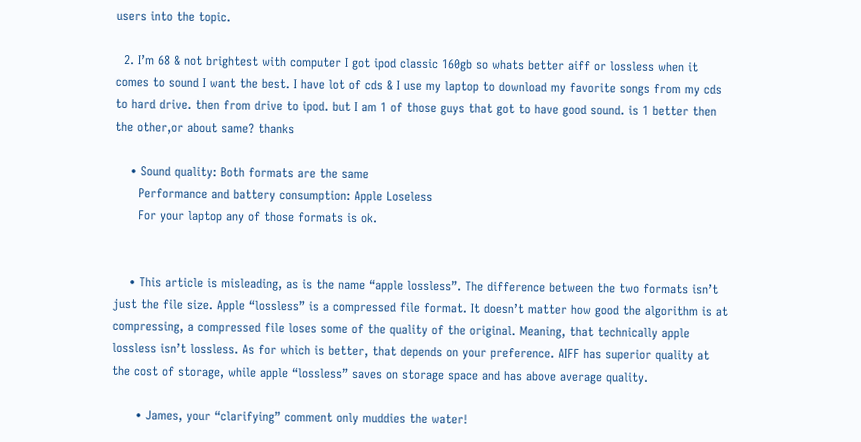users into the topic.

  2. I’m 68 & not brightest with computer I got ipod classic 160gb so whats better aiff or lossless when it comes to sound I want the best. I have lot of cds & I use my laptop to download my favorite songs from my cds to hard drive. then from drive to ipod. but I am 1 of those guys that got to have good sound. is 1 better then the other,or about same? thanks

    • Sound quality: Both formats are the same
      Performance and battery consumption: Apple Loseless
      For your laptop any of those formats is ok.


    • This article is misleading, as is the name “apple lossless”. The difference between the two formats isn’t just the file size. Apple “lossless” is a compressed file format. It doesn’t matter how good the algorithm is at compressing, a compressed file loses some of the quality of the original. Meaning, that technically apple lossless isn’t lossless. As for which is better, that depends on your preference. AIFF has superior quality at the cost of storage, while apple “lossless” saves on storage space and has above average quality.

      • James, your “clarifying” comment only muddies the water!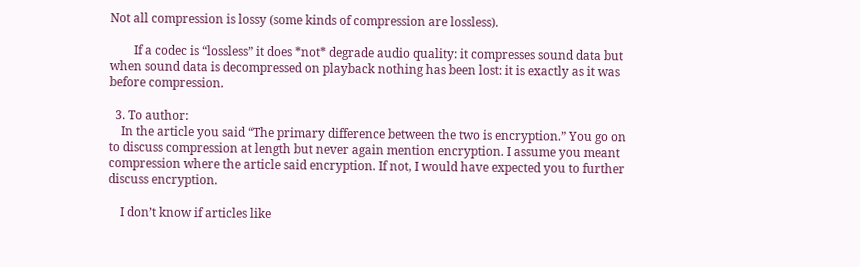Not all compression is lossy (some kinds of compression are lossless).

        If a codec is “lossless” it does *not* degrade audio quality: it compresses sound data but when sound data is decompressed on playback nothing has been lost: it is exactly as it was before compression.

  3. To author:
    In the article you said “The primary difference between the two is encryption.” You go on to discuss compression at length but never again mention encryption. I assume you meant compression where the article said encryption. If not, I would have expected you to further discuss encryption.

    I don’t know if articles like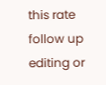this rate follow up editing or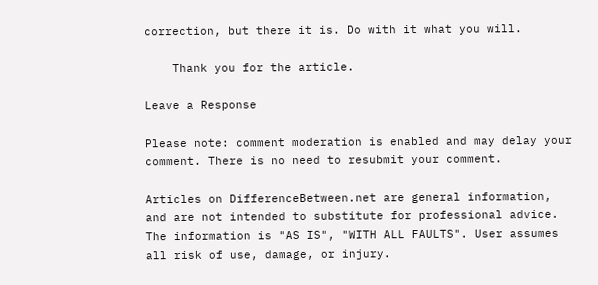correction, but there it is. Do with it what you will.

    Thank you for the article.

Leave a Response

Please note: comment moderation is enabled and may delay your comment. There is no need to resubmit your comment.

Articles on DifferenceBetween.net are general information, and are not intended to substitute for professional advice. The information is "AS IS", "WITH ALL FAULTS". User assumes all risk of use, damage, or injury.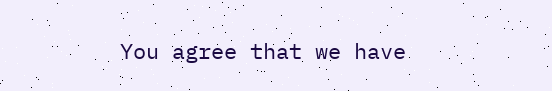You agree that we have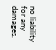no liability for any damages.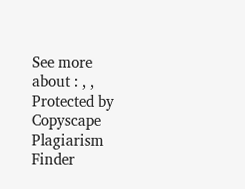See more about : , ,
Protected by Copyscape Plagiarism Finder